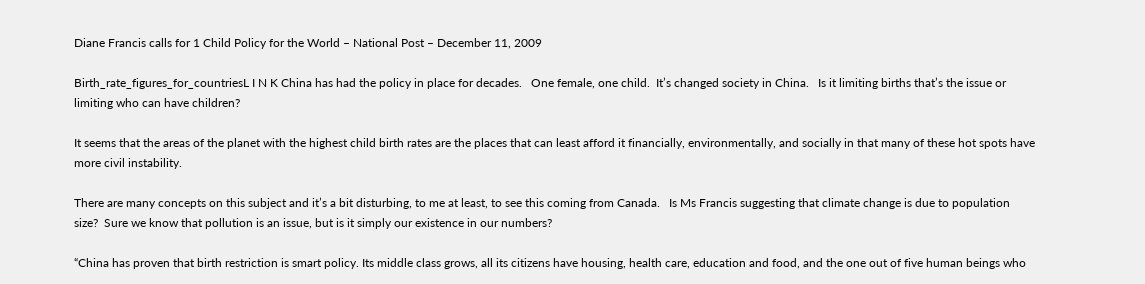Diane Francis calls for 1 Child Policy for the World – National Post – December 11, 2009

Birth_rate_figures_for_countriesL I N K China has had the policy in place for decades.   One female, one child.  It’s changed society in China.   Is it limiting births that’s the issue or limiting who can have children?

It seems that the areas of the planet with the highest child birth rates are the places that can least afford it financially, environmentally, and socially in that many of these hot spots have more civil instability.

There are many concepts on this subject and it’s a bit disturbing, to me at least, to see this coming from Canada.   Is Ms Francis suggesting that climate change is due to population size?  Sure we know that pollution is an issue, but is it simply our existence in our numbers?

“China has proven that birth restriction is smart policy. Its middle class grows, all its citizens have housing, health care, education and food, and the one out of five human beings who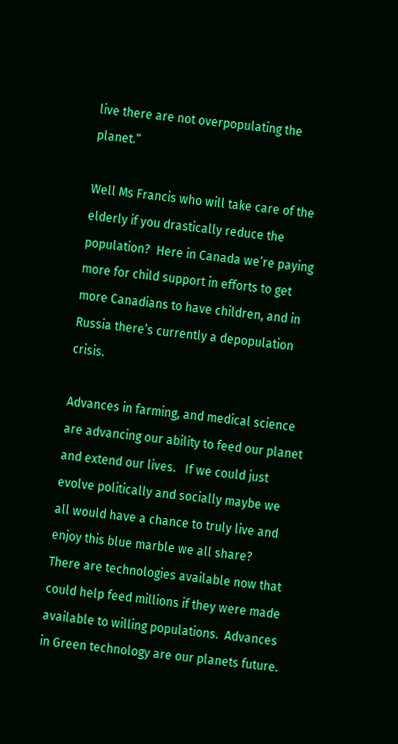live there are not overpopulating the planet.”

Well Ms Francis who will take care of the elderly if you drastically reduce the population?  Here in Canada we’re paying more for child support in efforts to get more Canadians to have children, and in Russia there’s currently a depopulation crisis.

Advances in farming, and medical science are advancing our ability to feed our planet and extend our lives.   If we could just evolve politically and socially maybe we all would have a chance to truly live and enjoy this blue marble we all share?   There are technologies available now that could help feed millions if they were made available to willing populations.  Advances in Green technology are our planets future.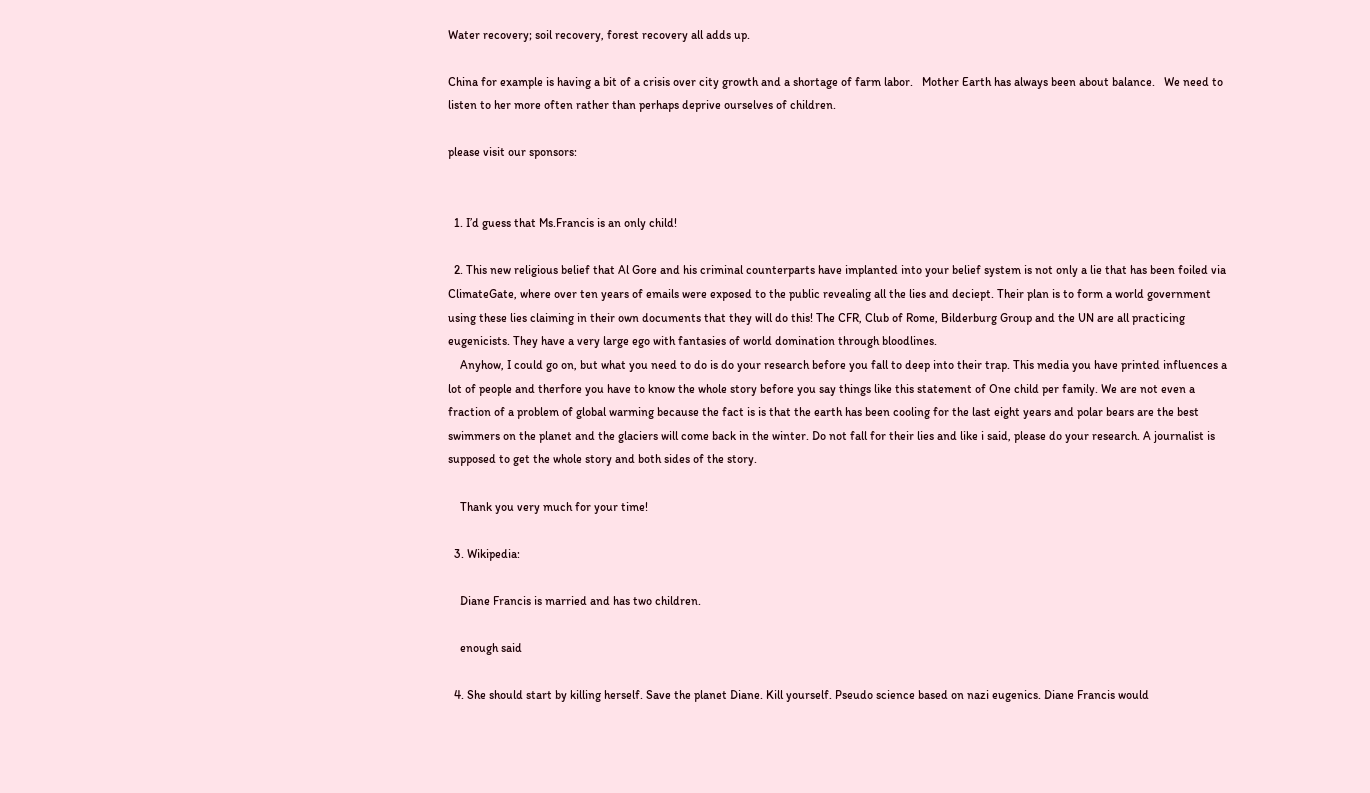Water recovery; soil recovery, forest recovery all adds up.

China for example is having a bit of a crisis over city growth and a shortage of farm labor.   Mother Earth has always been about balance.   We need to listen to her more often rather than perhaps deprive ourselves of children.

please visit our sponsors:


  1. I’d guess that Ms.Francis is an only child!

  2. This new religious belief that Al Gore and his criminal counterparts have implanted into your belief system is not only a lie that has been foiled via ClimateGate, where over ten years of emails were exposed to the public revealing all the lies and deciept. Their plan is to form a world government using these lies claiming in their own documents that they will do this! The CFR, Club of Rome, Bilderburg Group and the UN are all practicing eugenicists. They have a very large ego with fantasies of world domination through bloodlines.
    Anyhow, I could go on, but what you need to do is do your research before you fall to deep into their trap. This media you have printed influences a lot of people and therfore you have to know the whole story before you say things like this statement of One child per family. We are not even a fraction of a problem of global warming because the fact is is that the earth has been cooling for the last eight years and polar bears are the best swimmers on the planet and the glaciers will come back in the winter. Do not fall for their lies and like i said, please do your research. A journalist is supposed to get the whole story and both sides of the story.

    Thank you very much for your time!

  3. Wikipedia:

    Diane Francis is married and has two children.

    enough said

  4. She should start by killing herself. Save the planet Diane. Kill yourself. Pseudo science based on nazi eugenics. Diane Francis would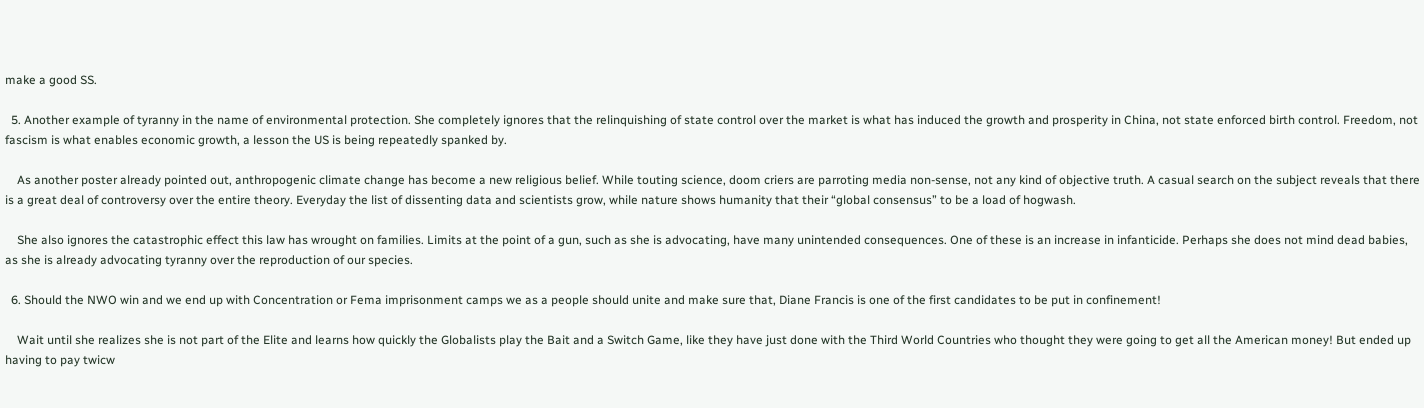make a good SS.

  5. Another example of tyranny in the name of environmental protection. She completely ignores that the relinquishing of state control over the market is what has induced the growth and prosperity in China, not state enforced birth control. Freedom, not fascism is what enables economic growth, a lesson the US is being repeatedly spanked by.

    As another poster already pointed out, anthropogenic climate change has become a new religious belief. While touting science, doom criers are parroting media non-sense, not any kind of objective truth. A casual search on the subject reveals that there is a great deal of controversy over the entire theory. Everyday the list of dissenting data and scientists grow, while nature shows humanity that their “global consensus” to be a load of hogwash.

    She also ignores the catastrophic effect this law has wrought on families. Limits at the point of a gun, such as she is advocating, have many unintended consequences. One of these is an increase in infanticide. Perhaps she does not mind dead babies, as she is already advocating tyranny over the reproduction of our species.

  6. Should the NWO win and we end up with Concentration or Fema imprisonment camps we as a people should unite and make sure that, Diane Francis is one of the first candidates to be put in confinement!

    Wait until she realizes she is not part of the Elite and learns how quickly the Globalists play the Bait and a Switch Game, like they have just done with the Third World Countries who thought they were going to get all the American money! But ended up having to pay twicw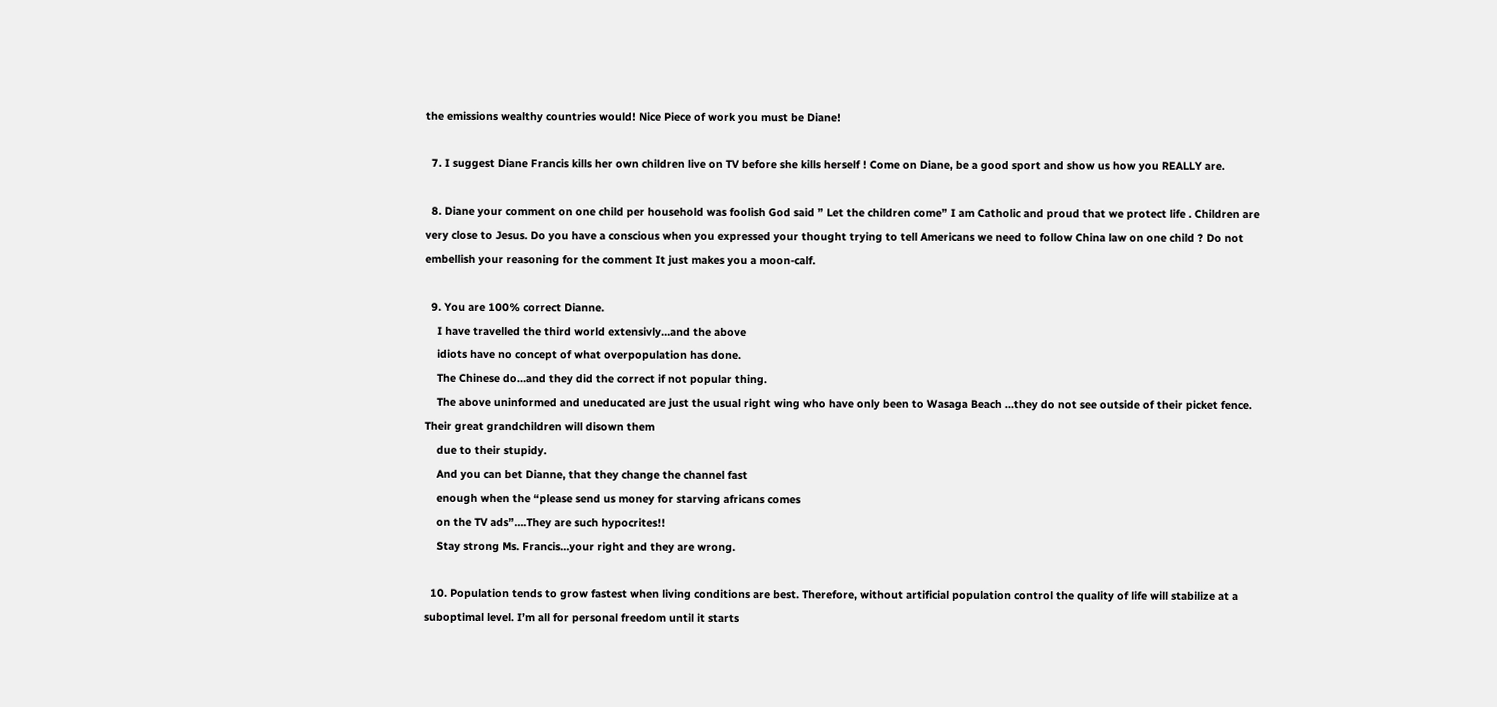the emissions wealthy countries would! Nice Piece of work you must be Diane!

  7. I suggest Diane Francis kills her own children live on TV before she kills herself ! Come on Diane, be a good sport and show us how you REALLY are.

  8. Diane your comment on one child per household was foolish God said ” Let the children come” I am Catholic and proud that we protect life . Children are very close to Jesus. Do you have a conscious when you expressed your thought trying to tell Americans we need to follow China law on one child ? Do not embellish your reasoning for the comment It just makes you a moon-calf.

  9. You are 100% correct Dianne.
    I have travelled the third world extensivly…and the above
    idiots have no concept of what overpopulation has done.
    The Chinese do…and they did the correct if not popular thing.
    The above uninformed and uneducated are just the usual right wing who have only been to Wasaga Beach …they do not see outside of their picket fence. Their great grandchildren will disown them
    due to their stupidy.
    And you can bet Dianne, that they change the channel fast
    enough when the “please send us money for starving africans comes
    on the TV ads”….They are such hypocrites!!
    Stay strong Ms. Francis…your right and they are wrong.

  10. Population tends to grow fastest when living conditions are best. Therefore, without artificial population control the quality of life will stabilize at a suboptimal level. I’m all for personal freedom until it starts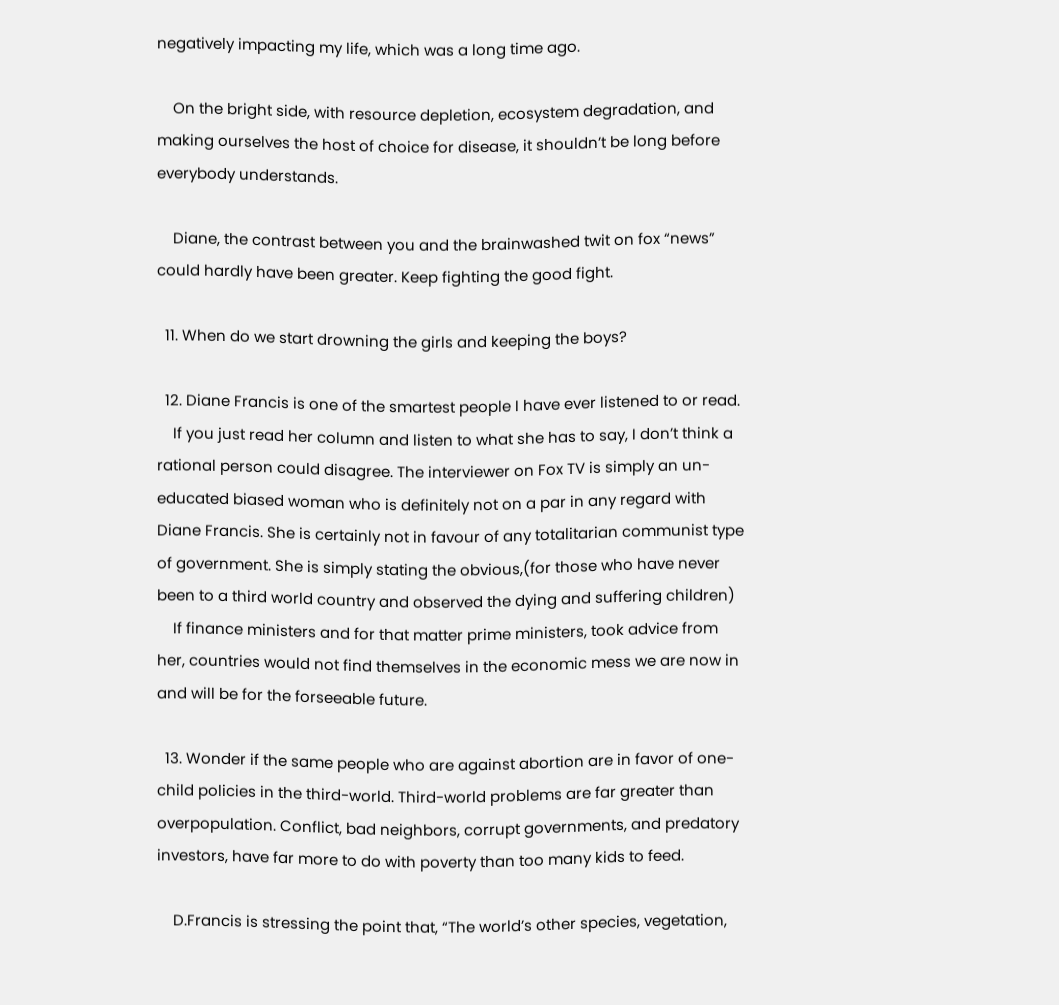negatively impacting my life, which was a long time ago.

    On the bright side, with resource depletion, ecosystem degradation, and making ourselves the host of choice for disease, it shouldn’t be long before everybody understands.

    Diane, the contrast between you and the brainwashed twit on fox “news” could hardly have been greater. Keep fighting the good fight.

  11. When do we start drowning the girls and keeping the boys?

  12. Diane Francis is one of the smartest people I have ever listened to or read.
    If you just read her column and listen to what she has to say, I don’t think a rational person could disagree. The interviewer on Fox TV is simply an un-educated biased woman who is definitely not on a par in any regard with Diane Francis. She is certainly not in favour of any totalitarian communist type of government. She is simply stating the obvious,(for those who have never been to a third world country and observed the dying and suffering children)
    If finance ministers and for that matter prime ministers, took advice from her, countries would not find themselves in the economic mess we are now in and will be for the forseeable future.

  13. Wonder if the same people who are against abortion are in favor of one-child policies in the third-world. Third-world problems are far greater than overpopulation. Conflict, bad neighbors, corrupt governments, and predatory investors, have far more to do with poverty than too many kids to feed.

    D.Francis is stressing the point that, “The world’s other species, vegetation,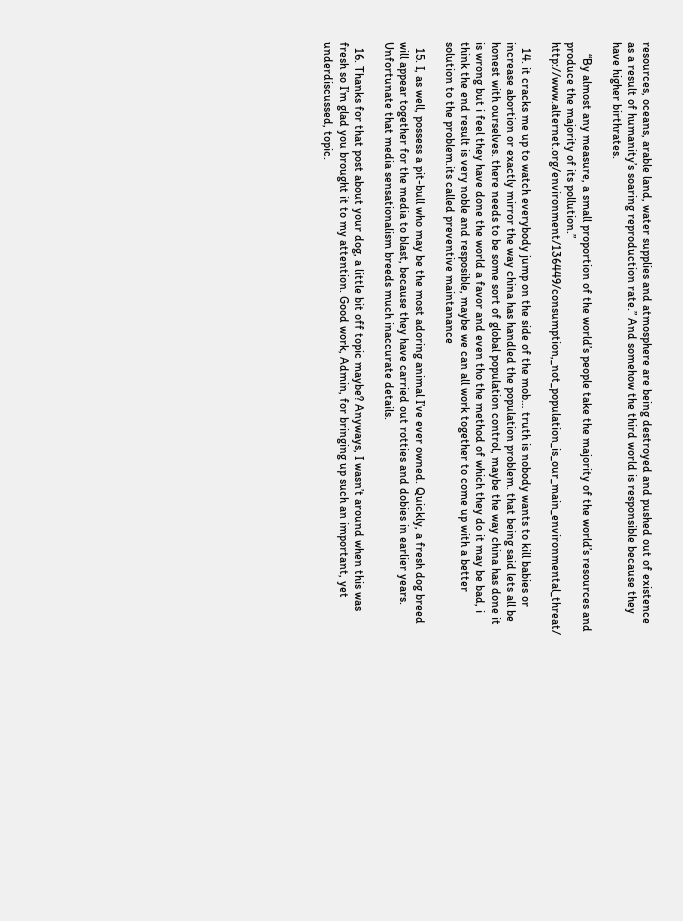resources, oceans, arable land, water supplies and atmosphere are being destroyed and pushed out of existence as a result of humanity’s soaring reproduction rate.” And somehow the third world is responsible because they have higher birthrates.

    “By almost any measure, a small proportion of the world’s people take the majority of the world’s resources and produce the majority of its pollution.” http://www.alternet.org/environment/136449/consumption,_not_population_is_our_main_environmental_threat/

  14. it cracks me up to watch everybody jump on the side of the mob… truth is nobody wants to kill babies or increase abortion or exactly mirror the way china has handled the population problem. that being said lets all be honest with ourselves. there needs to be some sort of global population control, maybe the way china has done it is wrong but i feel they have done the world a favor and even tho the method of which they do it may be bad, i think the end result is very noble and resposible, maybe we can all work together to come up with a better solution to the problem.its called preventive maintanance

  15. I, as well, possess a pit-bull who may be the most adoring animal I’ve ever owned. Quickly, a fresh dog breed will appear together for the media to blast, because they have carried out rotties and dobies in earlier years. Unfortunate that media sensationalism breeds much inaccurate details.

  16. Thanks for that post about your dog, a little bit off topic maybe? Anyways, I wasn’t around when this was fresh so I’m glad you brought it to my attention. Good work, Admin, for bringing up such an important, yet underdiscussed, topic.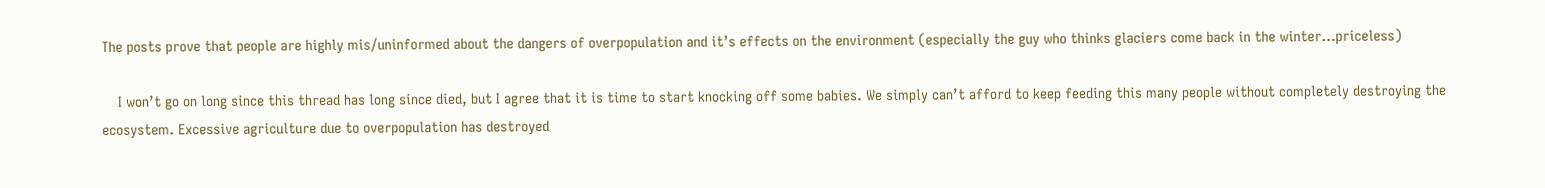The posts prove that people are highly mis/uninformed about the dangers of overpopulation and it’s effects on the environment (especially the guy who thinks glaciers come back in the winter…priceless)

    I won’t go on long since this thread has long since died, but I agree that it is time to start knocking off some babies. We simply can’t afford to keep feeding this many people without completely destroying the ecosystem. Excessive agriculture due to overpopulation has destroyed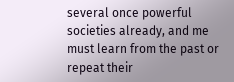several once powerful societies already, and me must learn from the past or repeat their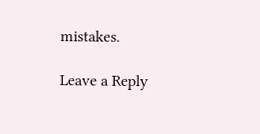mistakes.

Leave a Reply